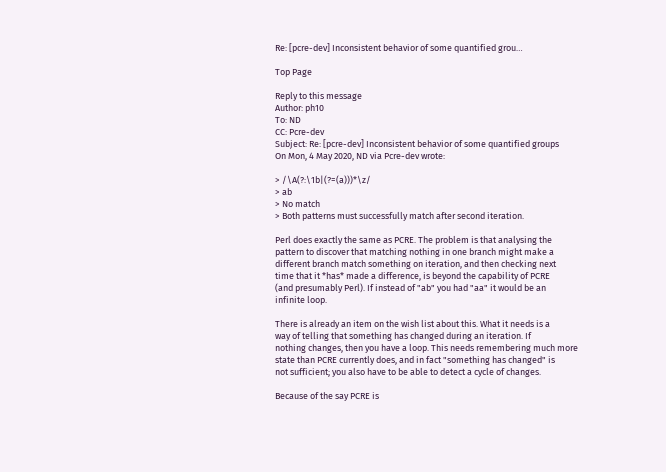Re: [pcre-dev] Inconsistent behavior of some quantified grou…

Top Page

Reply to this message
Author: ph10
To: ND
CC: Pcre-dev
Subject: Re: [pcre-dev] Inconsistent behavior of some quantified groups
On Mon, 4 May 2020, ND via Pcre-dev wrote:

> /\A(?:\1b|(?=(a)))*\z/
> ab
> No match
> Both patterns must successfully match after second iteration.

Perl does exactly the same as PCRE. The problem is that analysing the
pattern to discover that matching nothing in one branch might make a
different branch match something on iteration, and then checking next
time that it *has* made a difference, is beyond the capability of PCRE
(and presumably Perl). If instead of "ab" you had "aa" it would be an
infinite loop.

There is already an item on the wish list about this. What it needs is a
way of telling that something has changed during an iteration. If
nothing changes, then you have a loop. This needs remembering much more
state than PCRE currently does, and in fact "something has changed" is
not sufficient; you also have to be able to detect a cycle of changes.

Because of the say PCRE is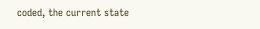coded, the current state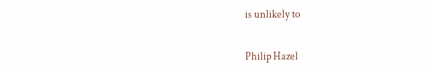is unlikely to


Philip Hazel